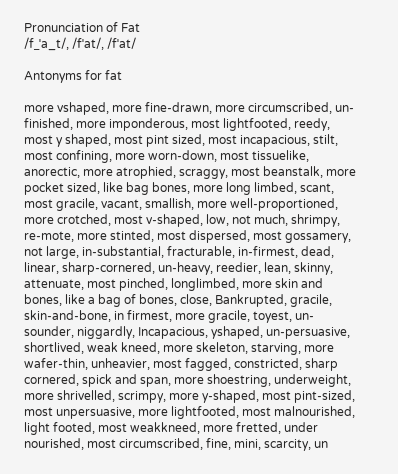Pronunciation of Fat
/f_ˈa_t/, /fˈat/, /fˈat/

Antonyms for fat

more vshaped, more fine-drawn, more circumscribed, un-finished, more imponderous, most lightfooted, reedy, most y shaped, most pint sized, most incapacious, stilt, most confining, more worn-down, most tissuelike, anorectic, more atrophied, scraggy, most beanstalk, more pocket sized, like bag bones, more long limbed, scant, most gracile, vacant, smallish, more well-proportioned, more crotched, most v-shaped, low, not much, shrimpy, re-mote, more stinted, most dispersed, most gossamery, not large, in-substantial, fracturable, in-firmest, dead, linear, sharp-cornered, un-heavy, reedier, lean, skinny, attenuate, most pinched, longlimbed, more skin and bones, like a bag of bones, close, Bankrupted, gracile, skin-and-bone, in firmest, more gracile, toyest, un-sounder, niggardly, Incapacious, yshaped, un-persuasive, shortlived, weak kneed, more skeleton, starving, more wafer-thin, unheavier, most fagged, constricted, sharp cornered, spick and span, more shoestring, underweight, more shrivelled, scrimpy, more y-shaped, most pint-sized, most unpersuasive, more lightfooted, most malnourished, light footed, most weakkneed, more fretted, under nourished, most circumscribed, fine, mini, scarcity, un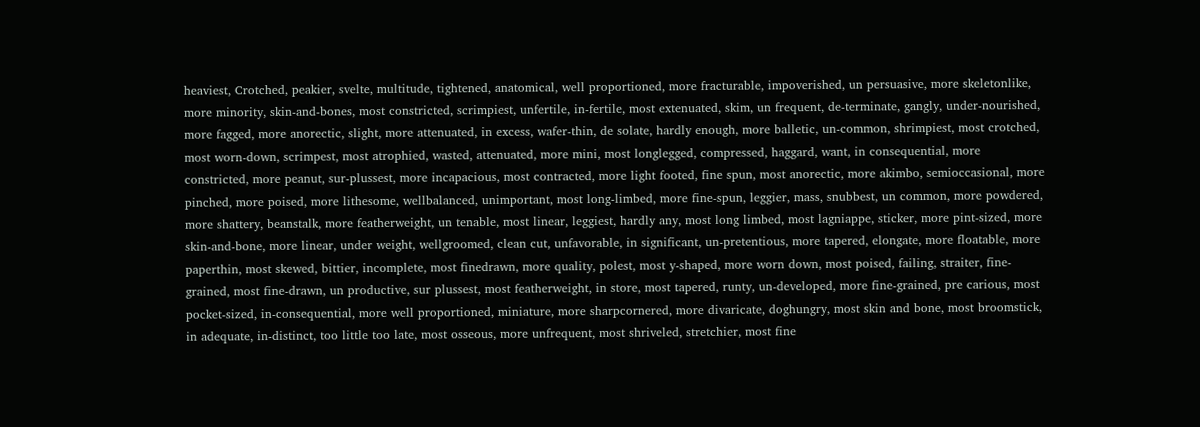heaviest, Crotched, peakier, svelte, multitude, tightened, anatomical, well proportioned, more fracturable, impoverished, un persuasive, more skeletonlike, more minority, skin-and-bones, most constricted, scrimpiest, unfertile, in-fertile, most extenuated, skim, un frequent, de-terminate, gangly, under-nourished, more fagged, more anorectic, slight, more attenuated, in excess, wafer-thin, de solate, hardly enough, more balletic, un-common, shrimpiest, most crotched, most worn-down, scrimpest, most atrophied, wasted, attenuated, more mini, most longlegged, compressed, haggard, want, in consequential, more constricted, more peanut, sur-plussest, more incapacious, most contracted, more light footed, fine spun, most anorectic, more akimbo, semioccasional, more pinched, more poised, more lithesome, wellbalanced, unimportant, most long-limbed, more fine-spun, leggier, mass, snubbest, un common, more powdered, more shattery, beanstalk, more featherweight, un tenable, most linear, leggiest, hardly any, most long limbed, most lagniappe, sticker, more pint-sized, more skin-and-bone, more linear, under weight, wellgroomed, clean cut, unfavorable, in significant, un-pretentious, more tapered, elongate, more floatable, more paperthin, most skewed, bittier, incomplete, most finedrawn, more quality, polest, most y-shaped, more worn down, most poised, failing, straiter, fine-grained, most fine-drawn, un productive, sur plussest, most featherweight, in store, most tapered, runty, un-developed, more fine-grained, pre carious, most pocket-sized, in-consequential, more well proportioned, miniature, more sharpcornered, more divaricate, doghungry, most skin and bone, most broomstick, in adequate, in-distinct, too little too late, most osseous, more unfrequent, most shriveled, stretchier, most fine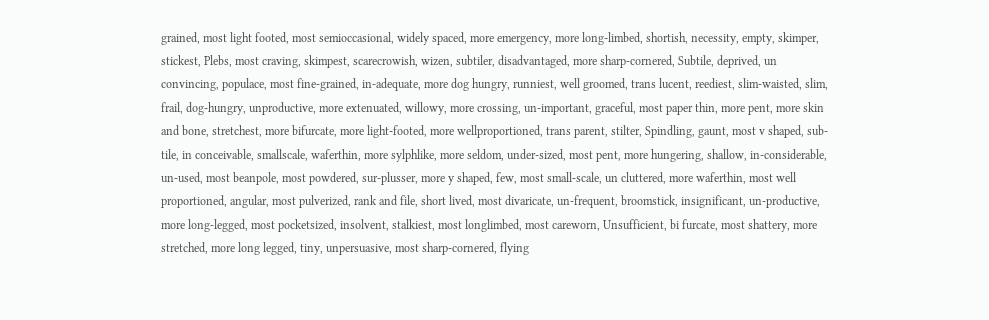grained, most light footed, most semioccasional, widely spaced, more emergency, more long-limbed, shortish, necessity, empty, skimper, stickest, Plebs, most craving, skimpest, scarecrowish, wizen, subtiler, disadvantaged, more sharp-cornered, Subtile, deprived, un convincing, populace, most fine-grained, in-adequate, more dog hungry, runniest, well groomed, trans lucent, reediest, slim-waisted, slim, frail, dog-hungry, unproductive, more extenuated, willowy, more crossing, un-important, graceful, most paper thin, more pent, more skin and bone, stretchest, more bifurcate, more light-footed, more wellproportioned, trans parent, stilter, Spindling, gaunt, most v shaped, sub-tile, in conceivable, smallscale, waferthin, more sylphlike, more seldom, under-sized, most pent, more hungering, shallow, in-considerable, un-used, most beanpole, most powdered, sur-plusser, more y shaped, few, most small-scale, un cluttered, more waferthin, most well proportioned, angular, most pulverized, rank and file, short lived, most divaricate, un-frequent, broomstick, insignificant, un-productive, more long-legged, most pocketsized, insolvent, stalkiest, most longlimbed, most careworn, Unsufficient, bi furcate, most shattery, more stretched, more long legged, tiny, unpersuasive, most sharp-cornered, flying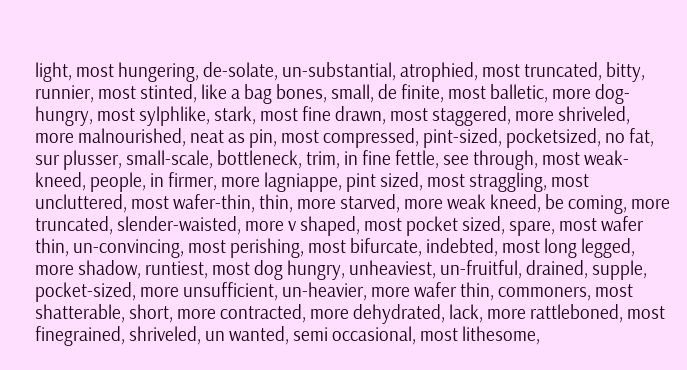light, most hungering, de-solate, un-substantial, atrophied, most truncated, bitty, runnier, most stinted, like a bag bones, small, de finite, most balletic, more dog-hungry, most sylphlike, stark, most fine drawn, most staggered, more shriveled, more malnourished, neat as pin, most compressed, pint-sized, pocketsized, no fat, sur plusser, small-scale, bottleneck, trim, in fine fettle, see through, most weak-kneed, people, in firmer, more lagniappe, pint sized, most straggling, most uncluttered, most wafer-thin, thin, more starved, more weak kneed, be coming, more truncated, slender-waisted, more v shaped, most pocket sized, spare, most wafer thin, un-convincing, most perishing, most bifurcate, indebted, most long legged, more shadow, runtiest, most dog hungry, unheaviest, un-fruitful, drained, supple, pocket-sized, more unsufficient, un-heavier, more wafer thin, commoners, most shatterable, short, more contracted, more dehydrated, lack, more rattleboned, most finegrained, shriveled, un wanted, semi occasional, most lithesome,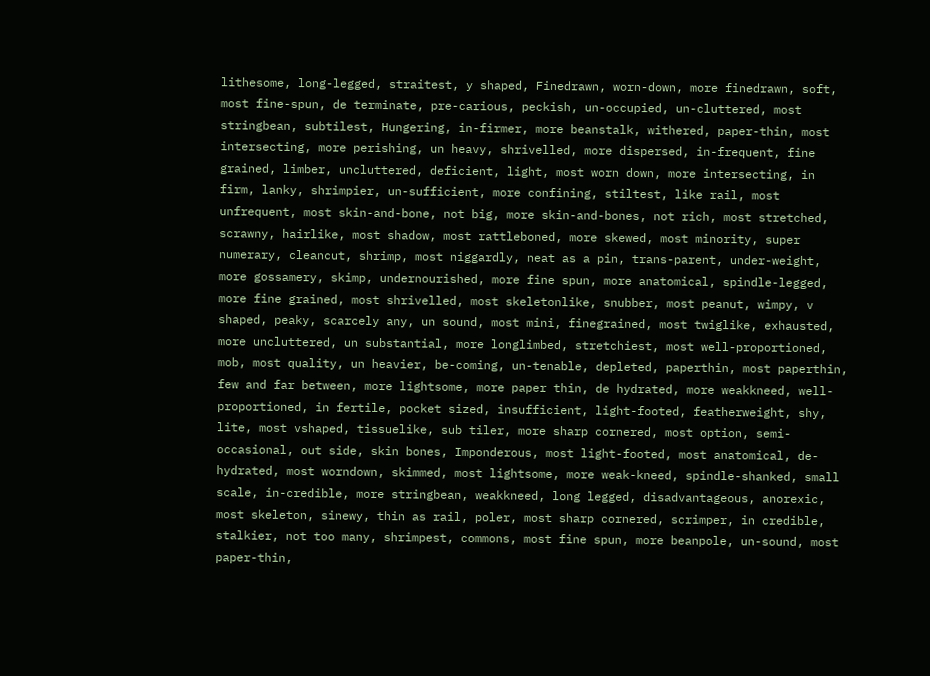lithesome, long-legged, straitest, y shaped, Finedrawn, worn-down, more finedrawn, soft, most fine-spun, de terminate, pre-carious, peckish, un-occupied, un-cluttered, most stringbean, subtilest, Hungering, in-firmer, more beanstalk, withered, paper-thin, most intersecting, more perishing, un heavy, shrivelled, more dispersed, in-frequent, fine grained, limber, uncluttered, deficient, light, most worn down, more intersecting, in firm, lanky, shrimpier, un-sufficient, more confining, stiltest, like rail, most unfrequent, most skin-and-bone, not big, more skin-and-bones, not rich, most stretched, scrawny, hairlike, most shadow, most rattleboned, more skewed, most minority, super numerary, cleancut, shrimp, most niggardly, neat as a pin, trans-parent, under-weight, more gossamery, skimp, undernourished, more fine spun, more anatomical, spindle-legged, more fine grained, most shrivelled, most skeletonlike, snubber, most peanut, wimpy, v shaped, peaky, scarcely any, un sound, most mini, finegrained, most twiglike, exhausted, more uncluttered, un substantial, more longlimbed, stretchiest, most well-proportioned, mob, most quality, un heavier, be-coming, un-tenable, depleted, paperthin, most paperthin, few and far between, more lightsome, more paper thin, de hydrated, more weakkneed, well-proportioned, in fertile, pocket sized, insufficient, light-footed, featherweight, shy, lite, most vshaped, tissuelike, sub tiler, more sharp cornered, most option, semi-occasional, out side, skin bones, Imponderous, most light-footed, most anatomical, de-hydrated, most worndown, skimmed, most lightsome, more weak-kneed, spindle-shanked, small scale, in-credible, more stringbean, weakkneed, long legged, disadvantageous, anorexic, most skeleton, sinewy, thin as rail, poler, most sharp cornered, scrimper, in credible, stalkier, not too many, shrimpest, commons, most fine spun, more beanpole, un-sound, most paper-thin,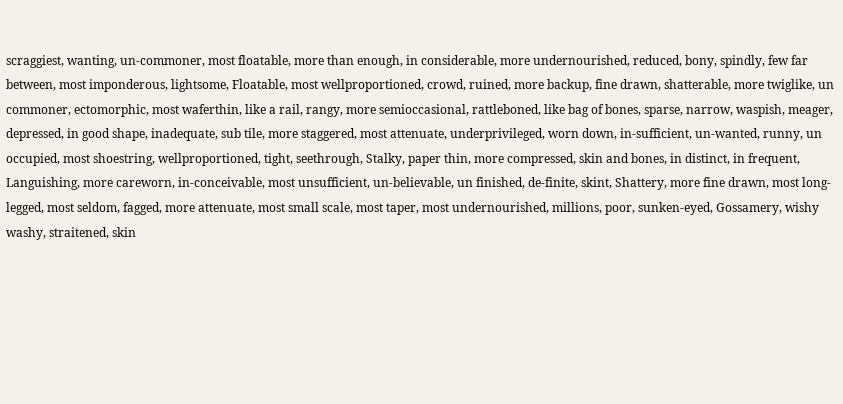scraggiest, wanting, un-commoner, most floatable, more than enough, in considerable, more undernourished, reduced, bony, spindly, few far between, most imponderous, lightsome, Floatable, most wellproportioned, crowd, ruined, more backup, fine drawn, shatterable, more twiglike, un commoner, ectomorphic, most waferthin, like a rail, rangy, more semioccasional, rattleboned, like bag of bones, sparse, narrow, waspish, meager, depressed, in good shape, inadequate, sub tile, more staggered, most attenuate, underprivileged, worn down, in-sufficient, un-wanted, runny, un occupied, most shoestring, wellproportioned, tight, seethrough, Stalky, paper thin, more compressed, skin and bones, in distinct, in frequent, Languishing, more careworn, in-conceivable, most unsufficient, un-believable, un finished, de-finite, skint, Shattery, more fine drawn, most long-legged, most seldom, fagged, more attenuate, most small scale, most taper, most undernourished, millions, poor, sunken-eyed, Gossamery, wishy washy, straitened, skin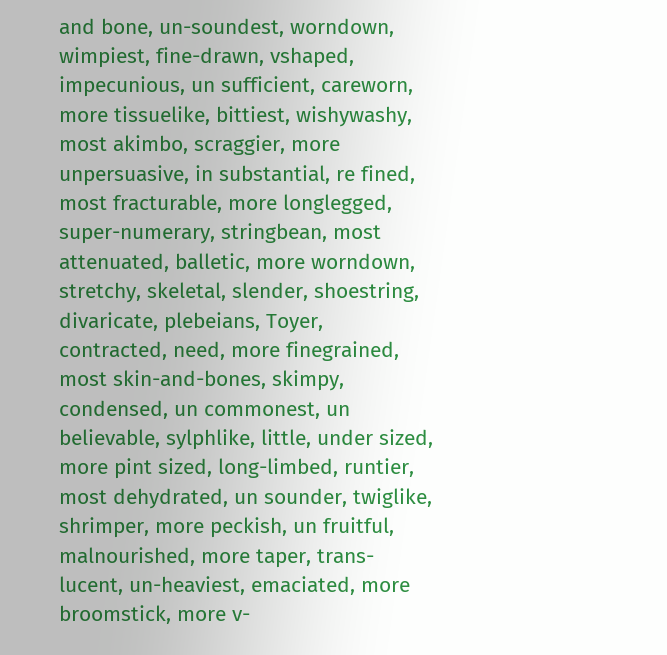and bone, un-soundest, worndown, wimpiest, fine-drawn, vshaped, impecunious, un sufficient, careworn, more tissuelike, bittiest, wishywashy, most akimbo, scraggier, more unpersuasive, in substantial, re fined, most fracturable, more longlegged, super-numerary, stringbean, most attenuated, balletic, more worndown, stretchy, skeletal, slender, shoestring, divaricate, plebeians, Toyer, contracted, need, more finegrained, most skin-and-bones, skimpy, condensed, un commonest, un believable, sylphlike, little, under sized, more pint sized, long-limbed, runtier, most dehydrated, un sounder, twiglike, shrimper, more peckish, un fruitful, malnourished, more taper, trans-lucent, un-heaviest, emaciated, more broomstick, more v-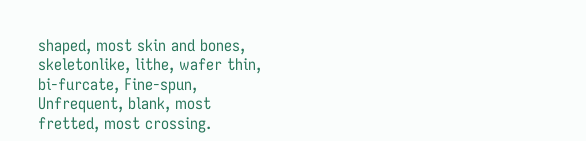shaped, most skin and bones, skeletonlike, lithe, wafer thin, bi-furcate, Fine-spun, Unfrequent, blank, most fretted, most crossing.